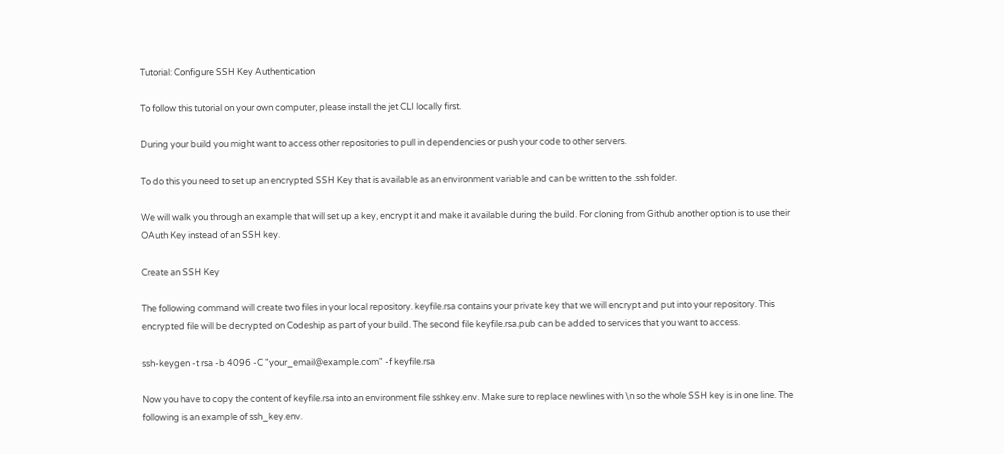Tutorial: Configure SSH Key Authentication

To follow this tutorial on your own computer, please install the jet CLI locally first.

During your build you might want to access other repositories to pull in dependencies or push your code to other servers.

To do this you need to set up an encrypted SSH Key that is available as an environment variable and can be written to the .ssh folder.

We will walk you through an example that will set up a key, encrypt it and make it available during the build. For cloning from Github another option is to use their OAuth Key instead of an SSH key.

Create an SSH Key

The following command will create two files in your local repository. keyfile.rsa contains your private key that we will encrypt and put into your repository. This encrypted file will be decrypted on Codeship as part of your build. The second file keyfile.rsa.pub can be added to services that you want to access.

ssh-keygen -t rsa -b 4096 -C "your_email@example.com" -f keyfile.rsa

Now you have to copy the content of keyfile.rsa into an environment file sshkey.env. Make sure to replace newlines with \n so the whole SSH key is in one line. The following is an example of ssh_key.env.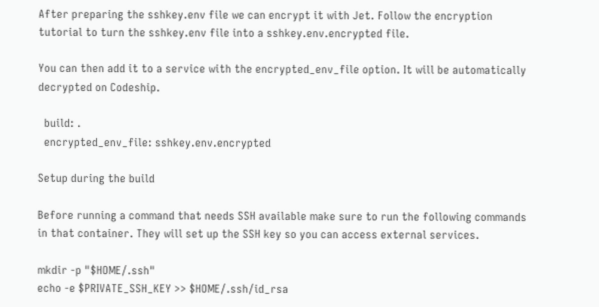After preparing the sshkey.env file we can encrypt it with Jet. Follow the encryption tutorial to turn the sshkey.env file into a sshkey.env.encrypted file.

You can then add it to a service with the encrypted_env_file option. It will be automatically decrypted on Codeship.

  build: .
  encrypted_env_file: sshkey.env.encrypted

Setup during the build

Before running a command that needs SSH available make sure to run the following commands in that container. They will set up the SSH key so you can access external services.

mkdir -p "$HOME/.ssh"
echo -e $PRIVATE_SSH_KEY >> $HOME/.ssh/id_rsa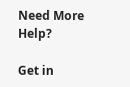Need More Help?

Get in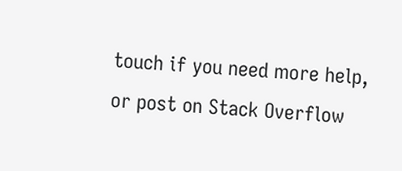touch if you need more help, or post on Stack Overflow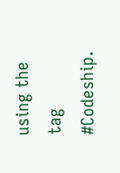using the tag #Codeship.